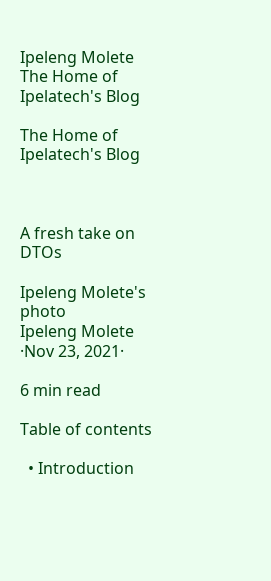Ipeleng Molete
The Home of Ipelatech's Blog

The Home of Ipelatech's Blog



A fresh take on DTOs

Ipeleng Molete's photo
Ipeleng Molete
·Nov 23, 2021·

6 min read

Table of contents

  • Introduction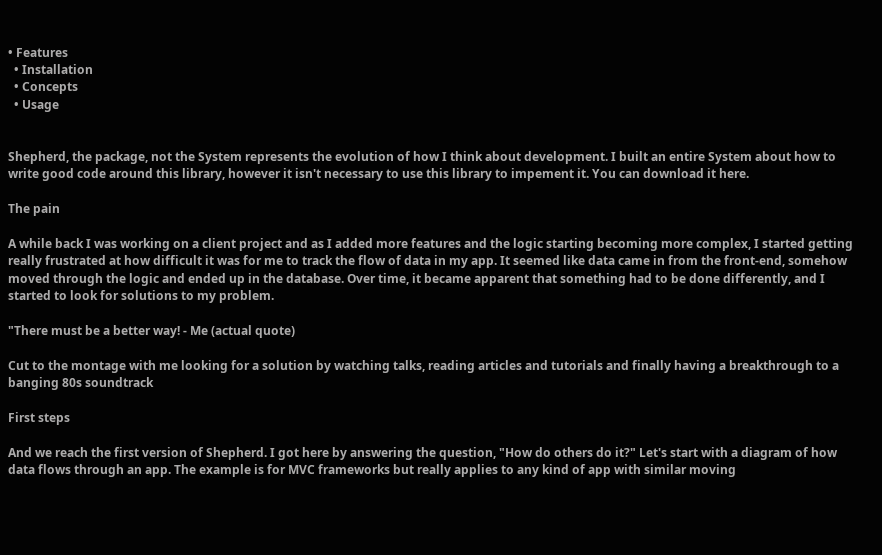• Features
  • Installation
  • Concepts
  • Usage


Shepherd, the package, not the System represents the evolution of how I think about development. I built an entire System about how to write good code around this library, however it isn't necessary to use this library to impement it. You can download it here.

The pain

A while back I was working on a client project and as I added more features and the logic starting becoming more complex, I started getting really frustrated at how difficult it was for me to track the flow of data in my app. It seemed like data came in from the front-end, somehow moved through the logic and ended up in the database. Over time, it became apparent that something had to be done differently, and I started to look for solutions to my problem.

"There must be a better way! - Me (actual quote)

Cut to the montage with me looking for a solution by watching talks, reading articles and tutorials and finally having a breakthrough to a banging 80s soundtrack

First steps

And we reach the first version of Shepherd. I got here by answering the question, "How do others do it?" Let's start with a diagram of how data flows through an app. The example is for MVC frameworks but really applies to any kind of app with similar moving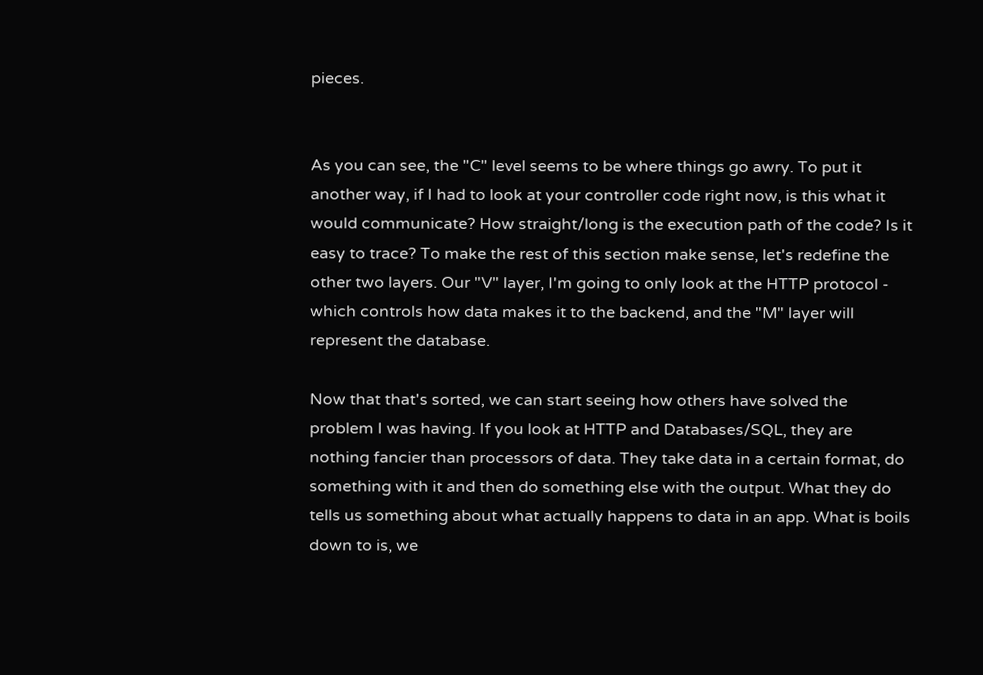pieces.


As you can see, the "C" level seems to be where things go awry. To put it another way, if I had to look at your controller code right now, is this what it would communicate? How straight/long is the execution path of the code? Is it easy to trace? To make the rest of this section make sense, let's redefine the other two layers. Our "V" layer, I'm going to only look at the HTTP protocol - which controls how data makes it to the backend, and the "M" layer will represent the database.

Now that that's sorted, we can start seeing how others have solved the problem I was having. If you look at HTTP and Databases/SQL, they are nothing fancier than processors of data. They take data in a certain format, do something with it and then do something else with the output. What they do tells us something about what actually happens to data in an app. What is boils down to is, we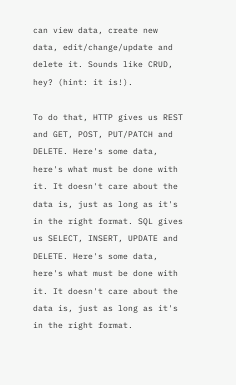can view data, create new data, edit/change/update and delete it. Sounds like CRUD, hey? (hint: it is!).

To do that, HTTP gives us REST and GET, POST, PUT/PATCH and DELETE. Here's some data, here's what must be done with it. It doesn't care about the data is, just as long as it's in the right format. SQL gives us SELECT, INSERT, UPDATE and DELETE. Here's some data, here's what must be done with it. It doesn't care about the data is, just as long as it's in the right format.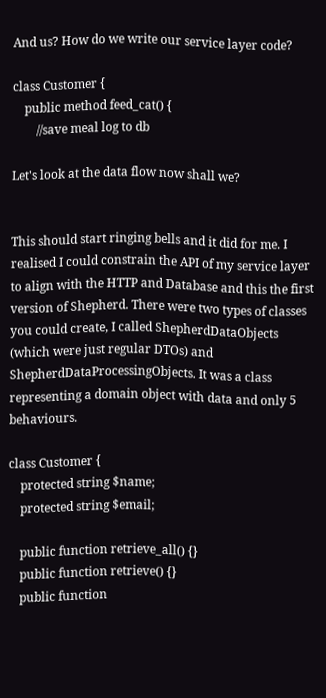And us? How do we write our service layer code?

class Customer {
    public method feed_cat() {
        //save meal log to db

Let's look at the data flow now shall we?


This should start ringing bells and it did for me. I realised I could constrain the API of my service layer to align with the HTTP and Database and this the first version of Shepherd. There were two types of classes you could create, I called ShepherdDataObjects (which were just regular DTOs) and ShepherdDataProcessingObjects. It was a class representing a domain object with data and only 5 behaviours.

class Customer {
    protected string $name;
    protected string $email;

    public function retrieve_all() {}
    public function retrieve() {}
    public function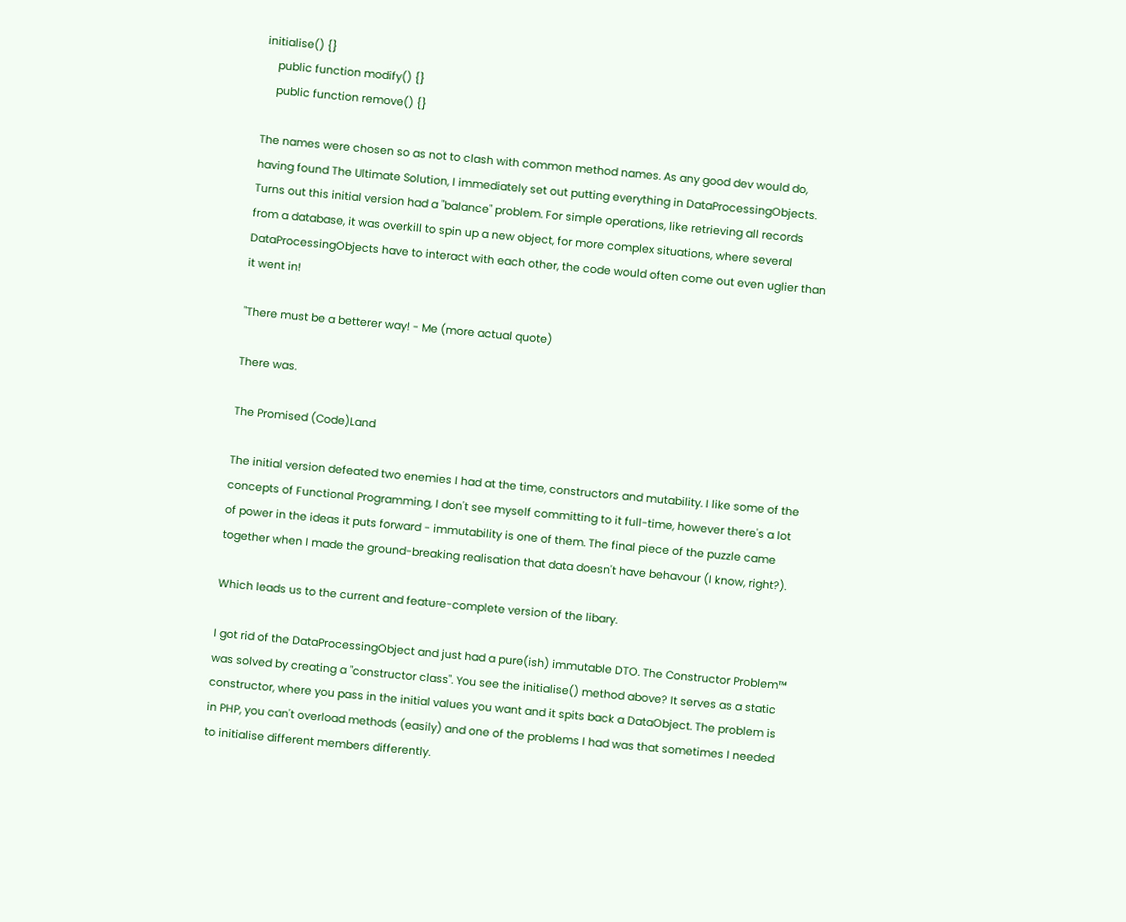initialise() {}
    public function modify() {}
    public function remove() {}

The names were chosen so as not to clash with common method names. As any good dev would do, having found The Ultimate Solution, I immediately set out putting everything in DataProcessingObjects. Turns out this initial version had a "balance" problem. For simple operations, like retrieving all records from a database, it was overkill to spin up a new object, for more complex situations, where several DataProcessingObjects have to interact with each other, the code would often come out even uglier than it went in!

"There must be a betterer way! - Me (more actual quote)

There was.

The Promised (Code)Land

The initial version defeated two enemies I had at the time, constructors and mutability. I like some of the concepts of Functional Programming, I don't see myself committing to it full-time, however there's a lot of power in the ideas it puts forward - immutability is one of them. The final piece of the puzzle came together when I made the ground-breaking realisation that data doesn't have behavour (I know, right?).

Which leads us to the current and feature-complete version of the libary.

I got rid of the DataProcessingObject and just had a pure(ish) immutable DTO. The Constructor Problem™ was solved by creating a "constructor class". You see the initialise() method above? It serves as a static constructor, where you pass in the initial values you want and it spits back a DataObject. The problem is in PHP, you can't overload methods (easily) and one of the problems I had was that sometimes I needed to initialise different members differently.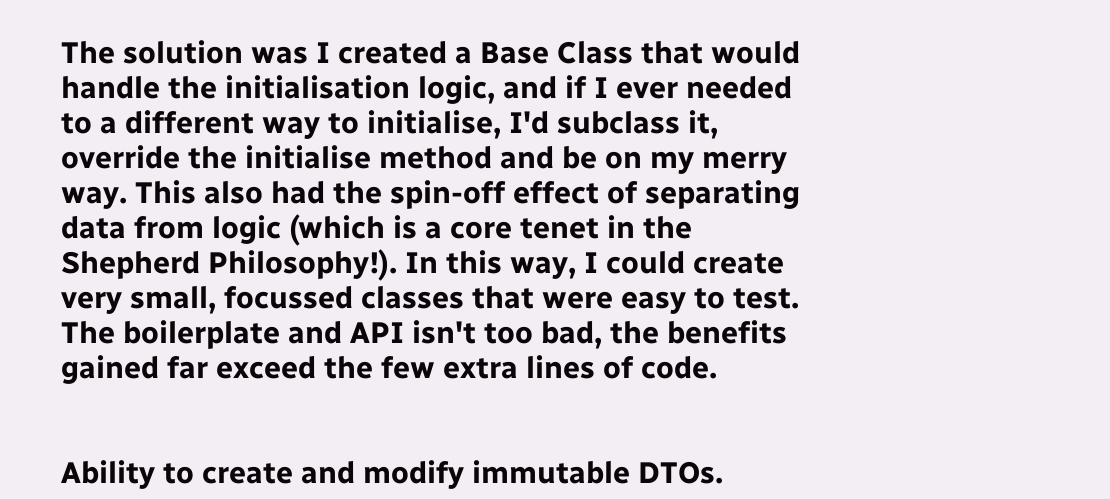The solution was I created a Base Class that would handle the initialisation logic, and if I ever needed to a different way to initialise, I'd subclass it, override the initialise method and be on my merry way. This also had the spin-off effect of separating data from logic (which is a core tenet in the Shepherd Philosophy!). In this way, I could create very small, focussed classes that were easy to test. The boilerplate and API isn't too bad, the benefits gained far exceed the few extra lines of code.


Ability to create and modify immutable DTOs.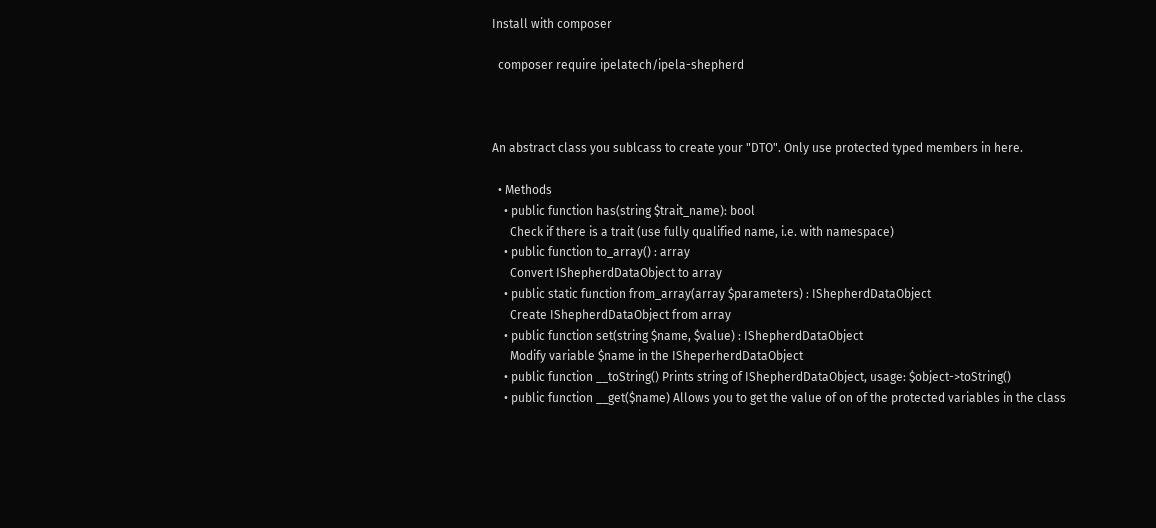Install with composer

  composer require ipelatech/ipela-shepherd



An abstract class you sublcass to create your "DTO". Only use protected typed members in here.

  • Methods
    • public function has(string $trait_name): bool
      Check if there is a trait (use fully qualified name, i.e. with namespace)
    • public function to_array() : array
      Convert IShepherdDataObject to array
    • public static function from_array(array $parameters) : IShepherdDataObject
      Create IShepherdDataObject from array
    • public function set(string $name, $value) : IShepherdDataObject
      Modify variable $name in the ISheperherdDataObject
    • public function __toString() Prints string of IShepherdDataObject, usage: $object->toString()
    • public function __get($name) Allows you to get the value of on of the protected variables in the class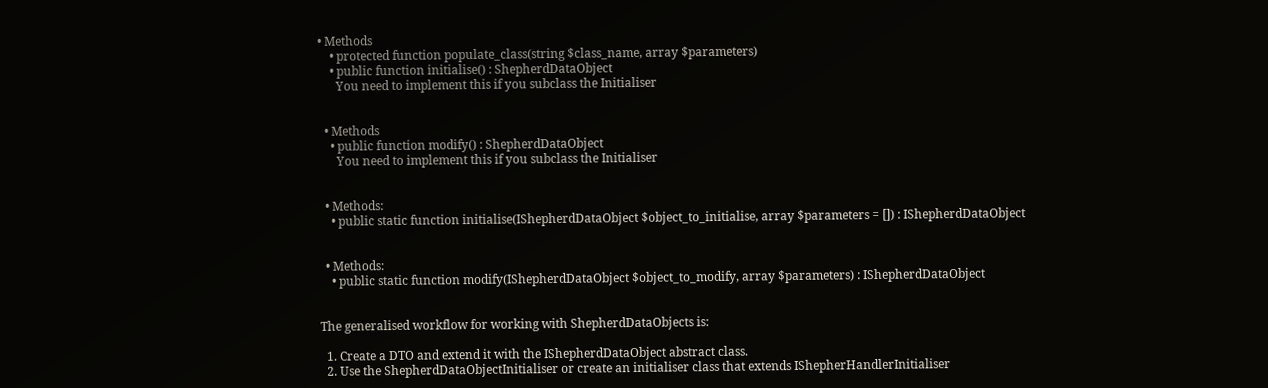• Methods
    • protected function populate_class(string $class_name, array $parameters)
    • public function initialise() : ShepherdDataObject
      You need to implement this if you subclass the Initialiser


  • Methods
    • public function modify() : ShepherdDataObject
      You need to implement this if you subclass the Initialiser


  • Methods:
    • public static function initialise(IShepherdDataObject $object_to_initialise, array $parameters = []) : IShepherdDataObject


  • Methods:
    • public static function modify(IShepherdDataObject $object_to_modify, array $parameters) : IShepherdDataObject


The generalised workflow for working with ShepherdDataObjects is:

  1. Create a DTO and extend it with the IShepherdDataObject abstract class.
  2. Use the ShepherdDataObjectInitialiser or create an initialiser class that extends IShepherHandlerInitialiser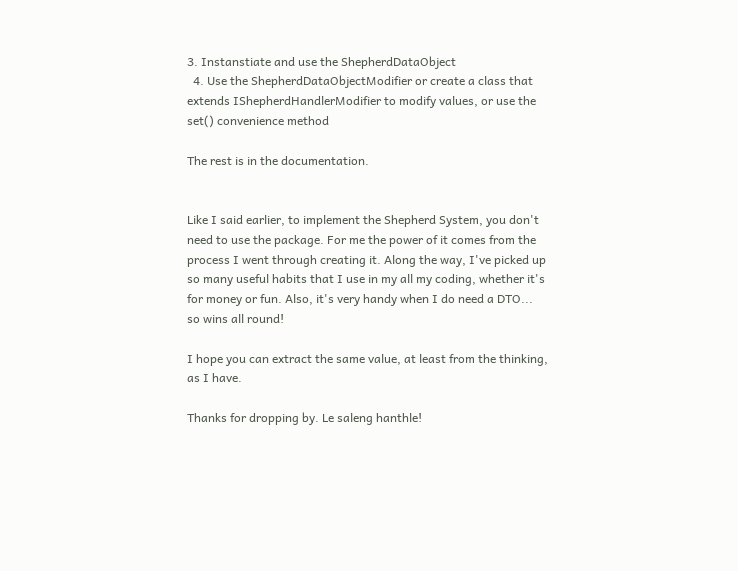3. Instanstiate and use the ShepherdDataObject
  4. Use the ShepherdDataObjectModifier or create a class that extends IShepherdHandlerModifier to modify values, or use the set() convenience method

The rest is in the documentation.


Like I said earlier, to implement the Shepherd System, you don't need to use the package. For me the power of it comes from the process I went through creating it. Along the way, I've picked up so many useful habits that I use in my all my coding, whether it's for money or fun. Also, it's very handy when I do need a DTO... so wins all round!

I hope you can extract the same value, at least from the thinking, as I have.

Thanks for dropping by. Le saleng hanthle!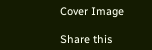Cover Image

Share this